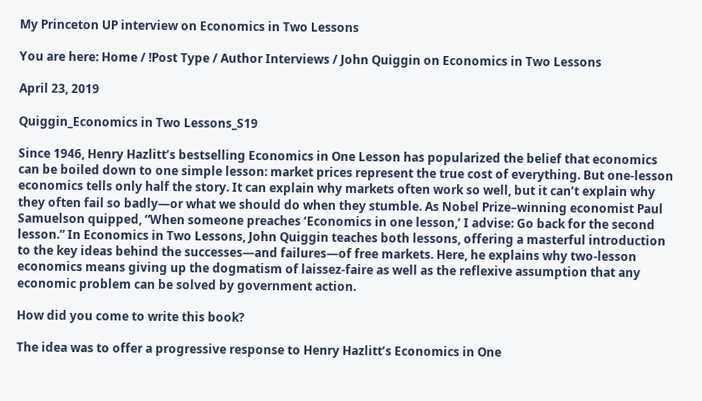My Princeton UP interview on Economics in Two Lessons

You are here: Home / !Post Type / Author Interviews / John Quiggin on Economics in Two Lessons

April 23, 2019

Quiggin_Economics in Two Lessons_S19

Since 1946, Henry Hazlitt’s bestselling Economics in One Lesson has popularized the belief that economics can be boiled down to one simple lesson: market prices represent the true cost of everything. But one-lesson economics tells only half the story. It can explain why markets often work so well, but it can’t explain why they often fail so badly—or what we should do when they stumble. As Nobel Prize–winning economist Paul Samuelson quipped, “When someone preaches ‘Economics in one lesson,’ I advise: Go back for the second lesson.” In Economics in Two Lessons, John Quiggin teaches both lessons, offering a masterful introduction to the key ideas behind the successes—and failures—of free markets. Here, he explains why two-lesson economics means giving up the dogmatism of laissez-faire as well as the reflexive assumption that any economic problem can be solved by government action.

How did you come to write this book?

The idea was to offer a progressive response to Henry Hazlitt’s Economics in One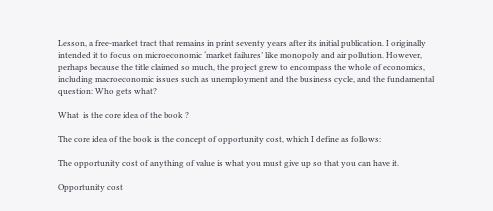Lesson, a free-market tract that remains in print seventy years after its initial publication. I originally intended it to focus on microeconomic ‘market failures’ like monopoly and air pollution. However, perhaps because the title claimed so much, the project grew to encompass the whole of economics, including macroeconomic issues such as unemployment and the business cycle, and the fundamental question: Who gets what?

What  is the core idea of the book ?

The core idea of the book is the concept of opportunity cost, which I define as follows:

The opportunity cost of anything of value is what you must give up so that you can have it.

Opportunity cost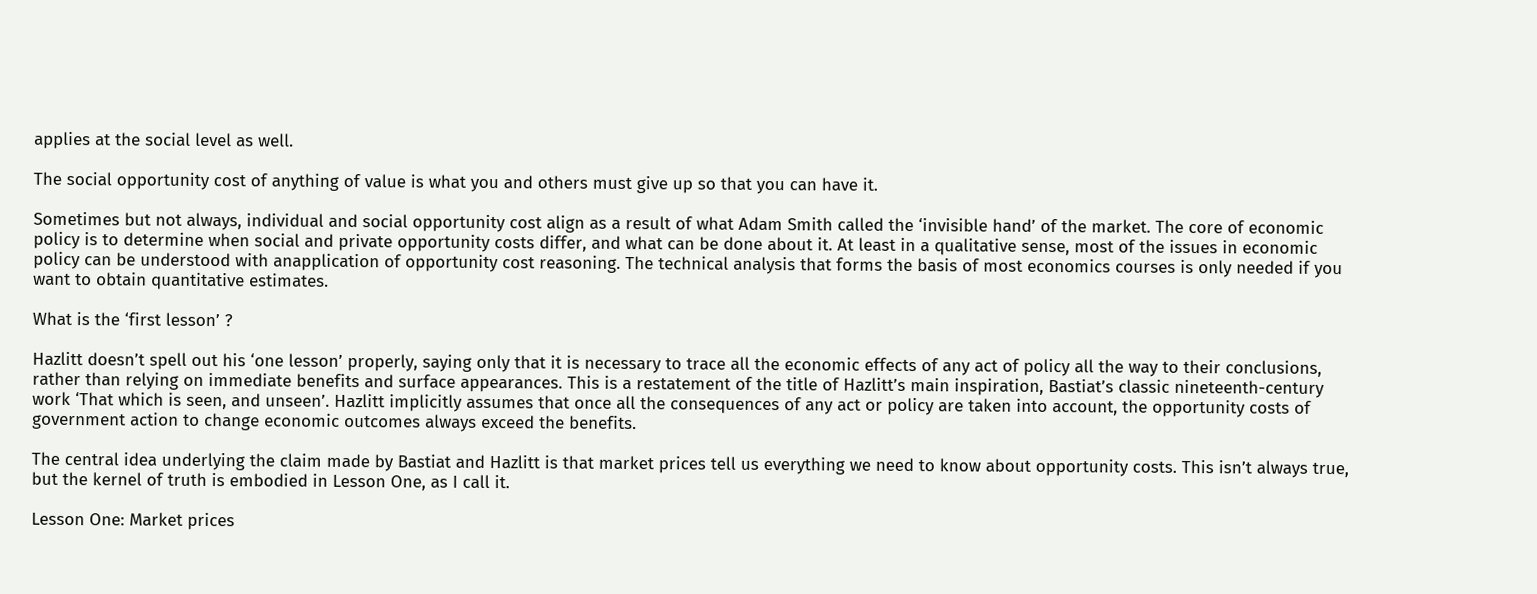applies at the social level as well.

The social opportunity cost of anything of value is what you and others must give up so that you can have it.

Sometimes but not always, individual and social opportunity cost align as a result of what Adam Smith called the ‘invisible hand’ of the market. The core of economic policy is to determine when social and private opportunity costs differ, and what can be done about it. At least in a qualitative sense, most of the issues in economic policy can be understood with anapplication of opportunity cost reasoning. The technical analysis that forms the basis of most economics courses is only needed if you want to obtain quantitative estimates.

What is the ‘first lesson’ ?

Hazlitt doesn’t spell out his ‘one lesson’ properly, saying only that it is necessary to trace all the economic effects of any act of policy all the way to their conclusions, rather than relying on immediate benefits and surface appearances. This is a restatement of the title of Hazlitt’s main inspiration, Bastiat’s classic nineteenth-century work ‘That which is seen, and unseen’. Hazlitt implicitly assumes that once all the consequences of any act or policy are taken into account, the opportunity costs of government action to change economic outcomes always exceed the benefits.

The central idea underlying the claim made by Bastiat and Hazlitt is that market prices tell us everything we need to know about opportunity costs. This isn’t always true, but the kernel of truth is embodied in Lesson One, as I call it.

Lesson One: Market prices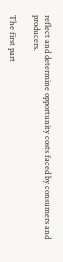reflect and determine opportunity costs faced by consumers and producers.

The first part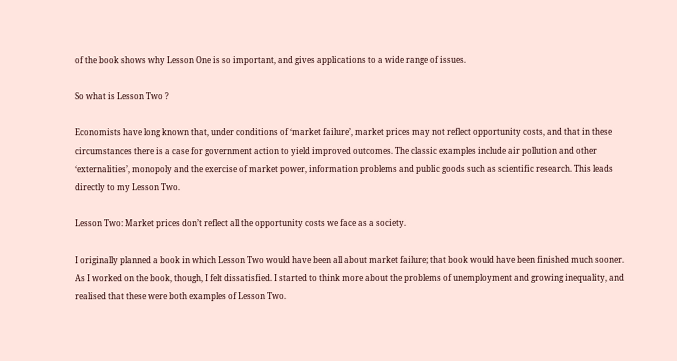of the book shows why Lesson One is so important, and gives applications to a wide range of issues.

So what is Lesson Two ?

Economists have long known that, under conditions of ‘market failure’, market prices may not reflect opportunity costs, and that in these circumstances there is a case for government action to yield improved outcomes. The classic examples include air pollution and other ‘externalities’, monopoly and the exercise of market power, information problems and public goods such as scientific research. This leads directly to my Lesson Two.

Lesson Two: Market prices don’t reflect all the opportunity costs we face as a society.

I originally planned a book in which Lesson Two would have been all about market failure; that book would have been finished much sooner. As I worked on the book, though, I felt dissatisfied. I started to think more about the problems of unemployment and growing inequality, and realised that these were both examples of Lesson Two.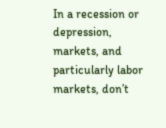In a recession or depression, markets, and particularly labor markets, don’t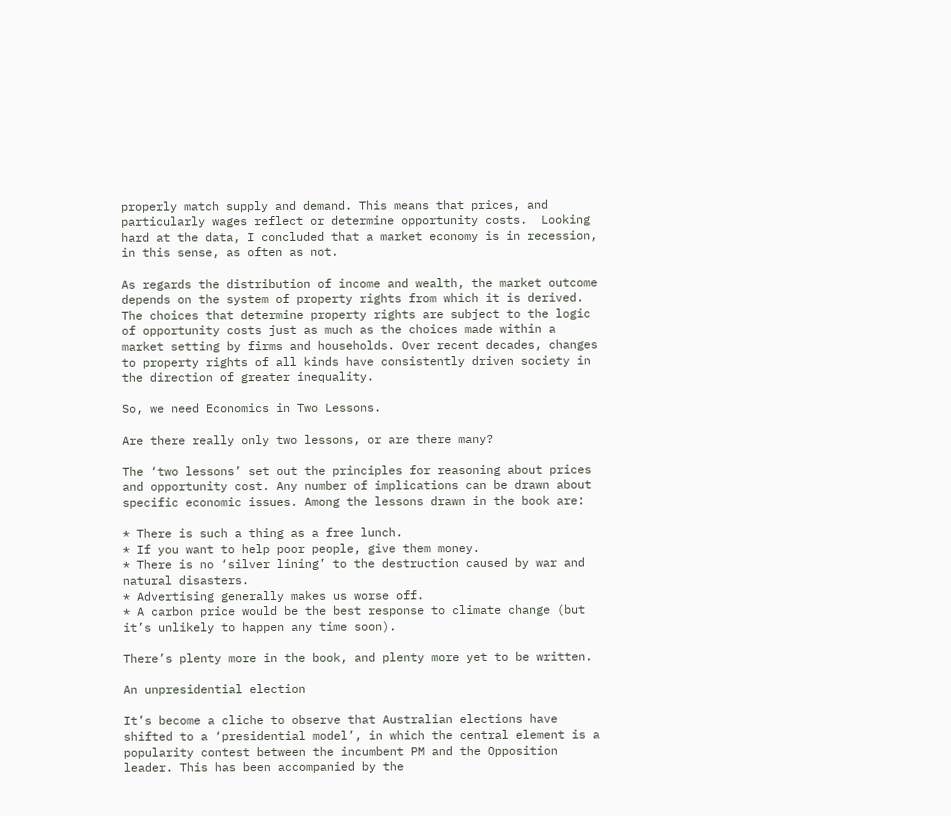properly match supply and demand. This means that prices, and particularly wages reflect or determine opportunity costs.  Looking hard at the data, I concluded that a market economy is in recession, in this sense, as often as not.

As regards the distribution of income and wealth, the market outcome depends on the system of property rights from which it is derived.  The choices that determine property rights are subject to the logic of opportunity costs just as much as the choices made within a market setting by firms and households. Over recent decades, changes to property rights of all kinds have consistently driven society in the direction of greater inequality.

So, we need Economics in Two Lessons.

Are there really only two lessons, or are there many?

The ‘two lessons’ set out the principles for reasoning about prices and opportunity cost. Any number of implications can be drawn about specific economic issues. Among the lessons drawn in the book are:

* There is such a thing as a free lunch.
* If you want to help poor people, give them money.
* There is no ‘silver lining’ to the destruction caused by war and natural disasters.
* Advertising generally makes us worse off.
* A carbon price would be the best response to climate change (but it’s unlikely to happen any time soon).

There’s plenty more in the book, and plenty more yet to be written.

An unpresidential election

It’s become a cliche to observe that Australian elections have shifted to a ‘presidential model’, in which the central element is a popularity contest between the incumbent PM and the Opposition leader. This has been accompanied by the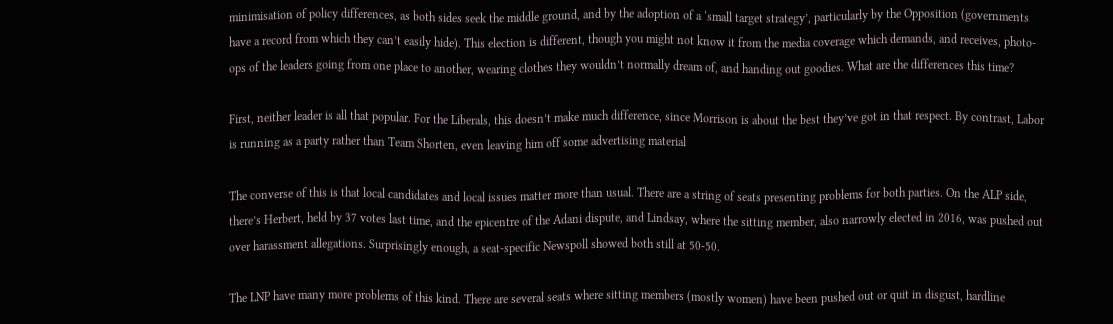minimisation of policy differences, as both sides seek the middle ground, and by the adoption of a ‘small target strategy’, particularly by the Opposition (governments have a record from which they can’t easily hide). This election is different, though you might not know it from the media coverage which demands, and receives, photo-ops of the leaders going from one place to another, wearing clothes they wouldn’t normally dream of, and handing out goodies. What are the differences this time?

First, neither leader is all that popular. For the Liberals, this doesn’t make much difference, since Morrison is about the best they’ve got in that respect. By contrast, Labor is running as a party rather than Team Shorten, even leaving him off some advertising material

The converse of this is that local candidates and local issues matter more than usual. There are a string of seats presenting problems for both parties. On the ALP side, there’s Herbert, held by 37 votes last time, and the epicentre of the Adani dispute, and Lindsay, where the sitting member, also narrowly elected in 2016, was pushed out over harassment allegations. Surprisingly enough, a seat-specific Newspoll showed both still at 50-50.

The LNP have many more problems of this kind. There are several seats where sitting members (mostly women) have been pushed out or quit in disgust, hardline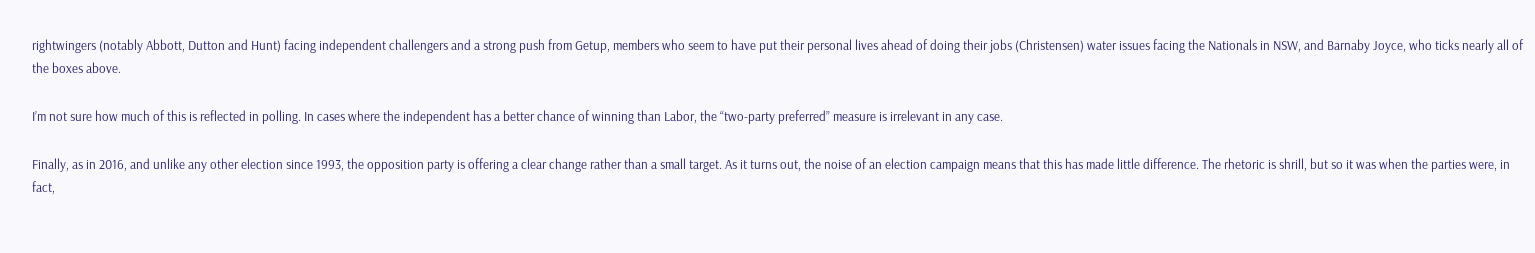rightwingers (notably Abbott, Dutton and Hunt) facing independent challengers and a strong push from Getup, members who seem to have put their personal lives ahead of doing their jobs (Christensen) water issues facing the Nationals in NSW, and Barnaby Joyce, who ticks nearly all of the boxes above.

I’m not sure how much of this is reflected in polling. In cases where the independent has a better chance of winning than Labor, the “two-party preferred” measure is irrelevant in any case.

Finally, as in 2016, and unlike any other election since 1993, the opposition party is offering a clear change rather than a small target. As it turns out, the noise of an election campaign means that this has made little difference. The rhetoric is shrill, but so it was when the parties were, in fact,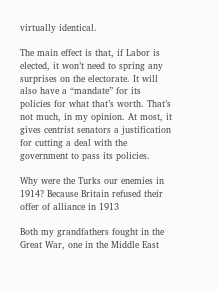virtually identical.

The main effect is that, if Labor is elected, it won’t need to spring any surprises on the electorate. It will also have a “mandate” for its policies for what that’s worth. That’s not much, in my opinion. At most, it gives centrist senators a justification for cutting a deal with the government to pass its policies.

Why were the Turks our enemies in 1914? Because Britain refused their offer of alliance in 1913

Both my grandfathers fought in the Great War, one in the Middle East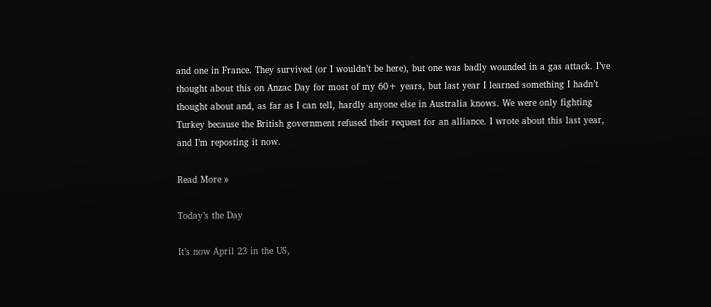and one in France. They survived (or I wouldn’t be here), but one was badly wounded in a gas attack. I’ve thought about this on Anzac Day for most of my 60+ years, but last year I learned something I hadn’t thought about and, as far as I can tell, hardly anyone else in Australia knows. We were only fighting Turkey because the British government refused their request for an alliance. I wrote about this last year, and I’m reposting it now.

Read More »

Today’s the Day

It’s now April 23 in the US,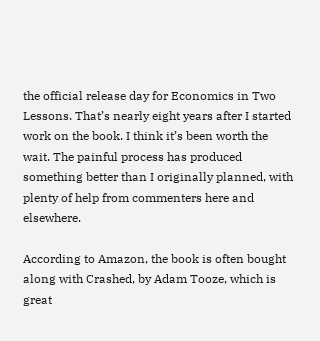the official release day for Economics in Two Lessons. That’s nearly eight years after I started work on the book. I think it’s been worth the wait. The painful process has produced something better than I originally planned, with plenty of help from commenters here and elsewhere.

According to Amazon, the book is often bought along with Crashed, by Adam Tooze, which is great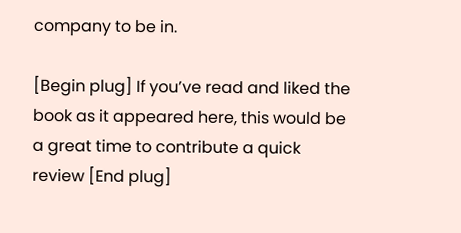company to be in.

[Begin plug] If you’ve read and liked the book as it appeared here, this would be a great time to contribute a quick review [End plug]